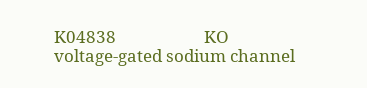K04838                      KO
voltage-gated sodium channel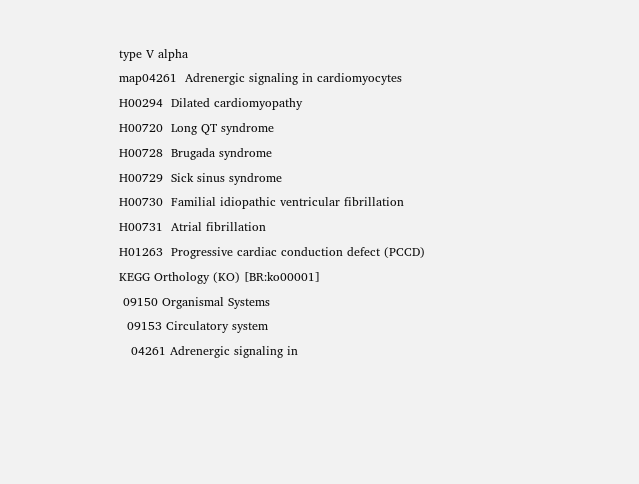type V alpha
map04261  Adrenergic signaling in cardiomyocytes
H00294  Dilated cardiomyopathy
H00720  Long QT syndrome
H00728  Brugada syndrome
H00729  Sick sinus syndrome
H00730  Familial idiopathic ventricular fibrillation
H00731  Atrial fibrillation
H01263  Progressive cardiac conduction defect (PCCD)
KEGG Orthology (KO) [BR:ko00001]
 09150 Organismal Systems
  09153 Circulatory system
   04261 Adrenergic signaling in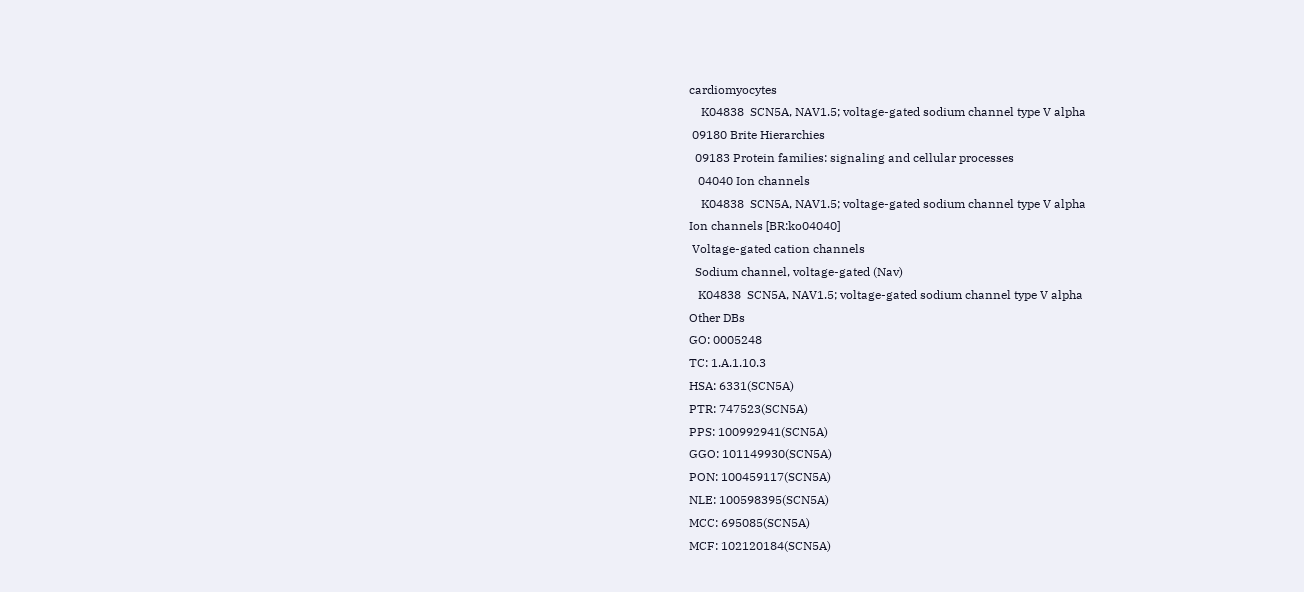cardiomyocytes
    K04838  SCN5A, NAV1.5; voltage-gated sodium channel type V alpha
 09180 Brite Hierarchies
  09183 Protein families: signaling and cellular processes
   04040 Ion channels
    K04838  SCN5A, NAV1.5; voltage-gated sodium channel type V alpha
Ion channels [BR:ko04040]
 Voltage-gated cation channels
  Sodium channel, voltage-gated (Nav)
   K04838  SCN5A, NAV1.5; voltage-gated sodium channel type V alpha
Other DBs
GO: 0005248
TC: 1.A.1.10.3
HSA: 6331(SCN5A)
PTR: 747523(SCN5A)
PPS: 100992941(SCN5A)
GGO: 101149930(SCN5A)
PON: 100459117(SCN5A)
NLE: 100598395(SCN5A)
MCC: 695085(SCN5A)
MCF: 102120184(SCN5A)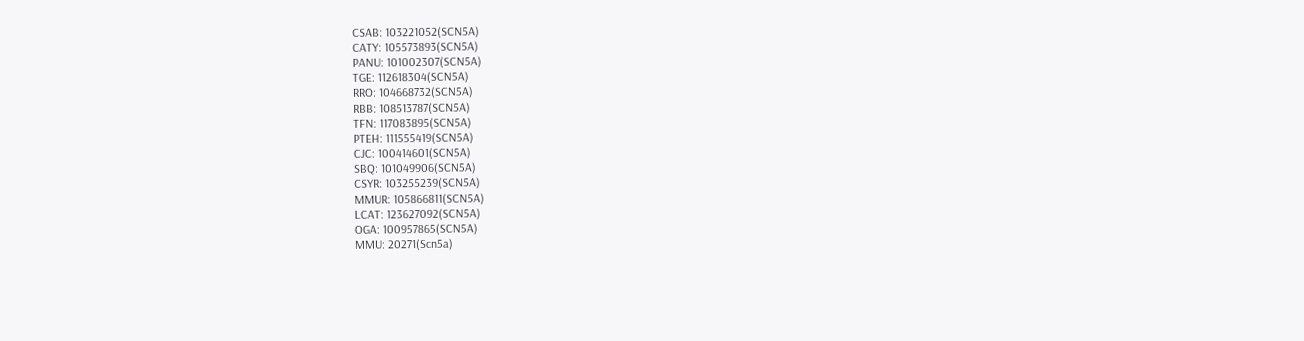CSAB: 103221052(SCN5A)
CATY: 105573893(SCN5A)
PANU: 101002307(SCN5A)
TGE: 112618304(SCN5A)
RRO: 104668732(SCN5A)
RBB: 108513787(SCN5A)
TFN: 117083895(SCN5A)
PTEH: 111555419(SCN5A)
CJC: 100414601(SCN5A)
SBQ: 101049906(SCN5A)
CSYR: 103255239(SCN5A)
MMUR: 105866811(SCN5A)
LCAT: 123627092(SCN5A)
OGA: 100957865(SCN5A)
MMU: 20271(Scn5a)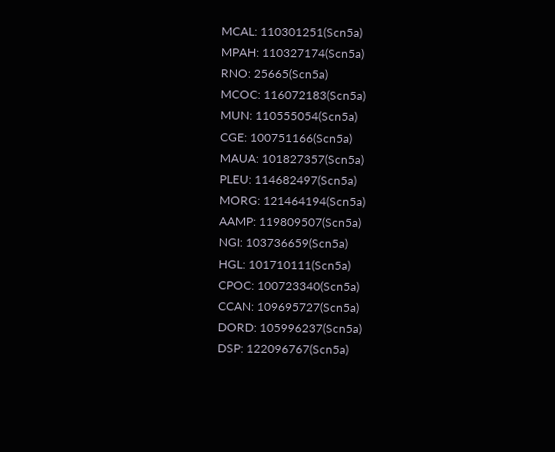MCAL: 110301251(Scn5a)
MPAH: 110327174(Scn5a)
RNO: 25665(Scn5a)
MCOC: 116072183(Scn5a)
MUN: 110555054(Scn5a)
CGE: 100751166(Scn5a)
MAUA: 101827357(Scn5a)
PLEU: 114682497(Scn5a)
MORG: 121464194(Scn5a)
AAMP: 119809507(Scn5a)
NGI: 103736659(Scn5a)
HGL: 101710111(Scn5a)
CPOC: 100723340(Scn5a)
CCAN: 109695727(Scn5a)
DORD: 105996237(Scn5a)
DSP: 122096767(Scn5a)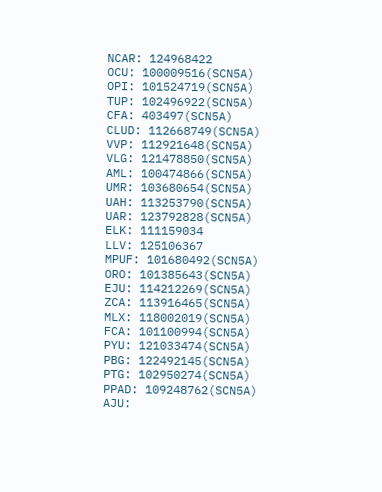NCAR: 124968422
OCU: 100009516(SCN5A)
OPI: 101524719(SCN5A)
TUP: 102496922(SCN5A)
CFA: 403497(SCN5A)
CLUD: 112668749(SCN5A)
VVP: 112921648(SCN5A)
VLG: 121478850(SCN5A)
AML: 100474866(SCN5A)
UMR: 103680654(SCN5A)
UAH: 113253790(SCN5A)
UAR: 123792828(SCN5A)
ELK: 111159034
LLV: 125106367
MPUF: 101680492(SCN5A)
ORO: 101385643(SCN5A)
EJU: 114212269(SCN5A)
ZCA: 113916465(SCN5A)
MLX: 118002019(SCN5A)
FCA: 101100994(SCN5A)
PYU: 121033474(SCN5A)
PBG: 122492145(SCN5A)
PTG: 102950274(SCN5A)
PPAD: 109248762(SCN5A)
AJU: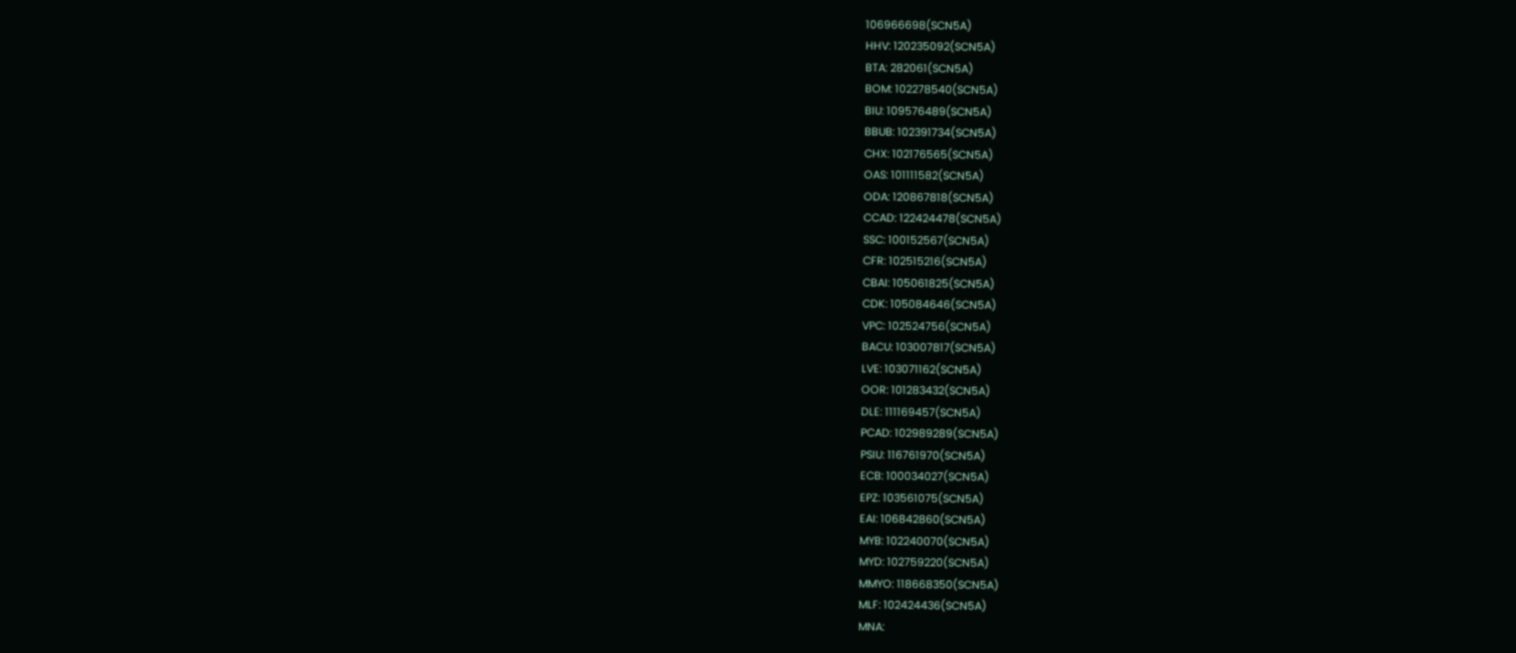106966698(SCN5A)
HHV: 120235092(SCN5A)
BTA: 282061(SCN5A)
BOM: 102278540(SCN5A)
BIU: 109576489(SCN5A)
BBUB: 102391734(SCN5A)
CHX: 102176565(SCN5A)
OAS: 101111582(SCN5A)
ODA: 120867818(SCN5A)
CCAD: 122424478(SCN5A)
SSC: 100152567(SCN5A)
CFR: 102515216(SCN5A)
CBAI: 105061825(SCN5A)
CDK: 105084646(SCN5A)
VPC: 102524756(SCN5A)
BACU: 103007817(SCN5A)
LVE: 103071162(SCN5A)
OOR: 101283432(SCN5A)
DLE: 111169457(SCN5A)
PCAD: 102989289(SCN5A)
PSIU: 116761970(SCN5A)
ECB: 100034027(SCN5A)
EPZ: 103561075(SCN5A)
EAI: 106842860(SCN5A)
MYB: 102240070(SCN5A)
MYD: 102759220(SCN5A)
MMYO: 118668350(SCN5A)
MLF: 102424436(SCN5A)
MNA: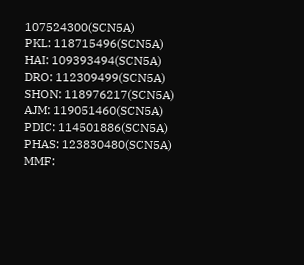107524300(SCN5A)
PKL: 118715496(SCN5A)
HAI: 109393494(SCN5A)
DRO: 112309499(SCN5A)
SHON: 118976217(SCN5A)
AJM: 119051460(SCN5A)
PDIC: 114501886(SCN5A)
PHAS: 123830480(SCN5A)
MMF: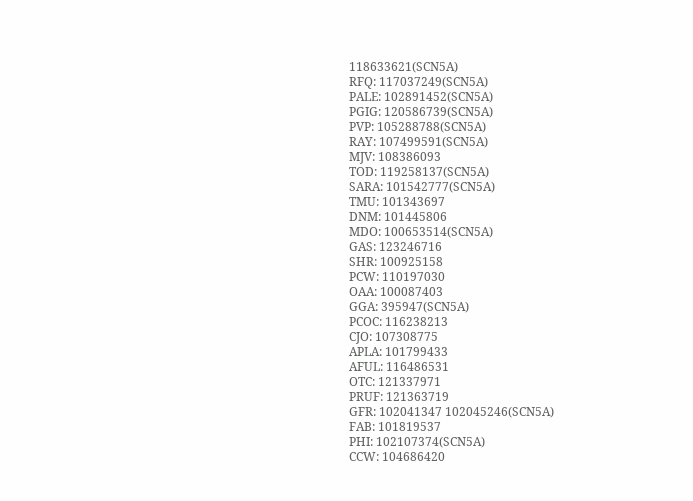118633621(SCN5A)
RFQ: 117037249(SCN5A)
PALE: 102891452(SCN5A)
PGIG: 120586739(SCN5A)
PVP: 105288788(SCN5A)
RAY: 107499591(SCN5A)
MJV: 108386093
TOD: 119258137(SCN5A)
SARA: 101542777(SCN5A)
TMU: 101343697
DNM: 101445806
MDO: 100653514(SCN5A)
GAS: 123246716
SHR: 100925158
PCW: 110197030
OAA: 100087403
GGA: 395947(SCN5A)
PCOC: 116238213
CJO: 107308775
APLA: 101799433
AFUL: 116486531
OTC: 121337971
PRUF: 121363719
GFR: 102041347 102045246(SCN5A)
FAB: 101819537
PHI: 102107374(SCN5A)
CCW: 104686420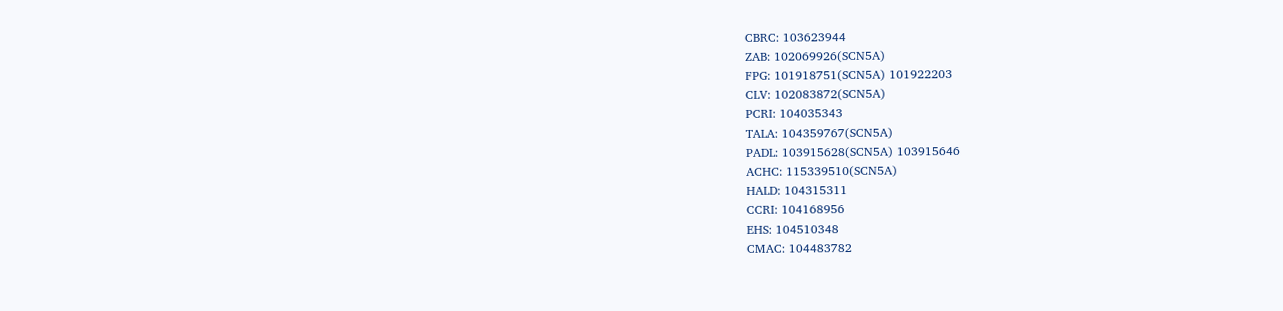CBRC: 103623944
ZAB: 102069926(SCN5A)
FPG: 101918751(SCN5A) 101922203
CLV: 102083872(SCN5A)
PCRI: 104035343
TALA: 104359767(SCN5A)
PADL: 103915628(SCN5A) 103915646
ACHC: 115339510(SCN5A)
HALD: 104315311
CCRI: 104168956
EHS: 104510348
CMAC: 104483782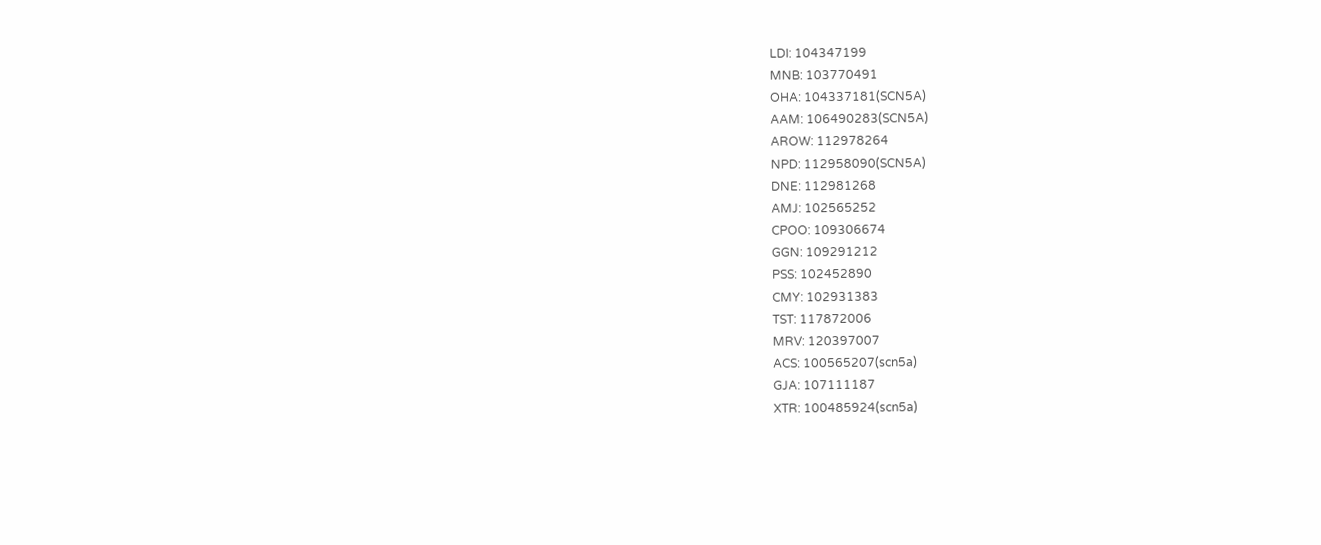LDI: 104347199
MNB: 103770491
OHA: 104337181(SCN5A)
AAM: 106490283(SCN5A)
AROW: 112978264
NPD: 112958090(SCN5A)
DNE: 112981268
AMJ: 102565252
CPOO: 109306674
GGN: 109291212
PSS: 102452890
CMY: 102931383
TST: 117872006
MRV: 120397007
ACS: 100565207(scn5a)
GJA: 107111187
XTR: 100485924(scn5a)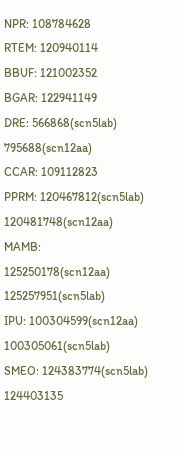NPR: 108784628
RTEM: 120940114
BBUF: 121002352
BGAR: 122941149
DRE: 566868(scn5lab) 795688(scn12aa)
CCAR: 109112823
PPRM: 120467812(scn5lab) 120481748(scn12aa)
MAMB: 125250178(scn12aa) 125257951(scn5lab)
IPU: 100304599(scn12aa) 100305061(scn5lab)
SMEO: 124383774(scn5lab) 124403135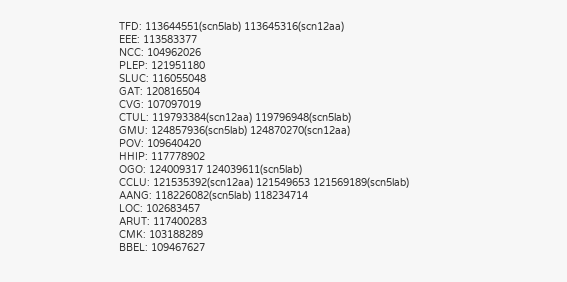TFD: 113644551(scn5lab) 113645316(scn12aa)
EEE: 113583377
NCC: 104962026
PLEP: 121951180
SLUC: 116055048
GAT: 120816504
CVG: 107097019
CTUL: 119793384(scn12aa) 119796948(scn5lab)
GMU: 124857936(scn5lab) 124870270(scn12aa)
POV: 109640420
HHIP: 117778902
OGO: 124009317 124039611(scn5lab)
CCLU: 121535392(scn12aa) 121549653 121569189(scn5lab)
AANG: 118226082(scn5lab) 118234714
LOC: 102683457
ARUT: 117400283
CMK: 103188289
BBEL: 109467627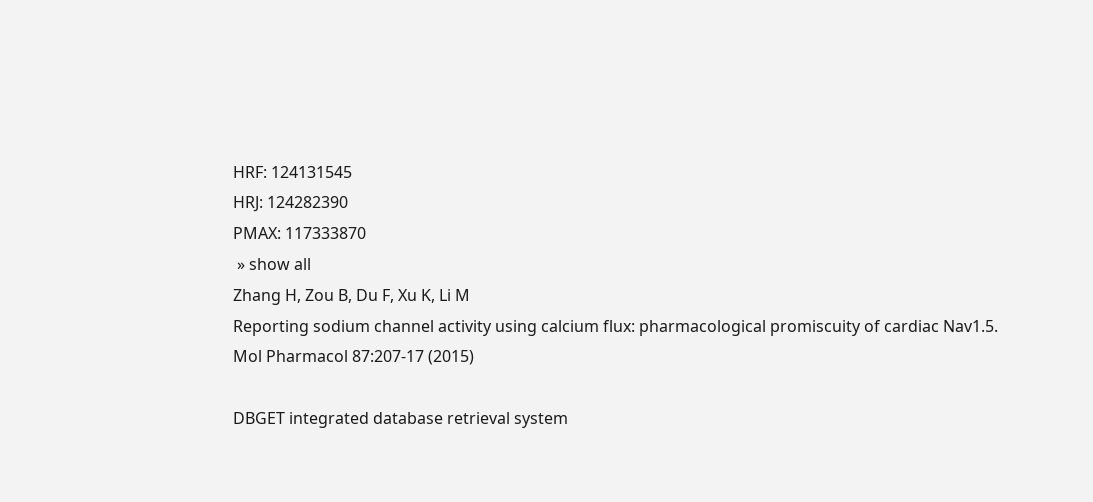HRF: 124131545
HRJ: 124282390
PMAX: 117333870
 » show all
Zhang H, Zou B, Du F, Xu K, Li M
Reporting sodium channel activity using calcium flux: pharmacological promiscuity of cardiac Nav1.5.
Mol Pharmacol 87:207-17 (2015)

DBGET integrated database retrieval system